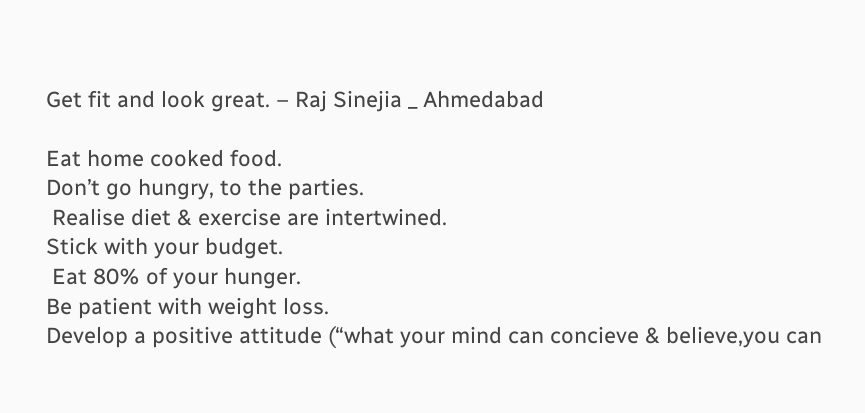Get fit and look great. – Raj Sinejia _ Ahmedabad

Eat home cooked food.
Don’t go hungry, to the parties.
 Realise diet & exercise are intertwined.
Stick with your budget.
 Eat 80% of your hunger.
Be patient with weight loss.
Develop a positive attitude (“what your mind can concieve & believe,you can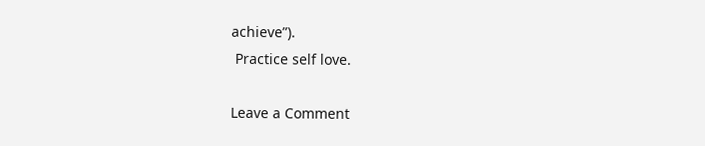achieve”).
 Practice self love.

Leave a Comment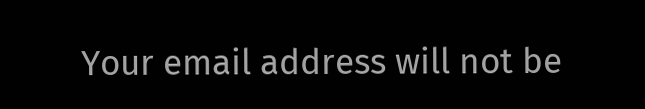Your email address will not be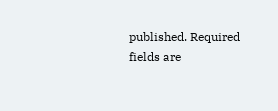published. Required fields are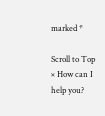marked *

Scroll to Top
× How can I help you?